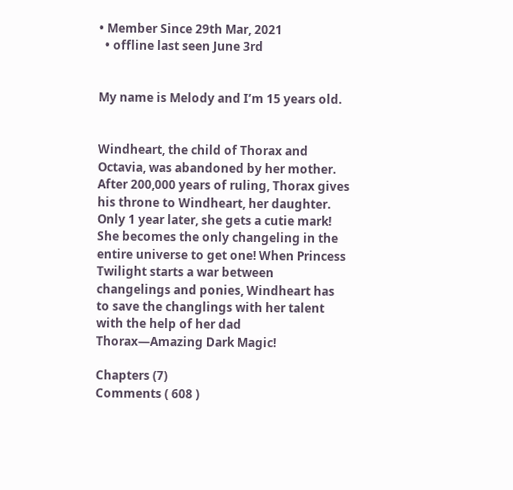• Member Since 29th Mar, 2021
  • offline last seen June 3rd


My name is Melody and I’m 15 years old.


Windheart, the child of Thorax and Octavia, was abandoned by her mother. After 200,000 years of ruling, Thorax gives his throne to Windheart, her daughter. Only 1 year later, she gets a cutie mark! She becomes the only changeling in the entire universe to get one! When Princess Twilight starts a war between changelings and ponies, Windheart has to save the changlings with her talent with the help of her dad Thorax—Amazing Dark Magic!

Chapters (7)
Comments ( 608 )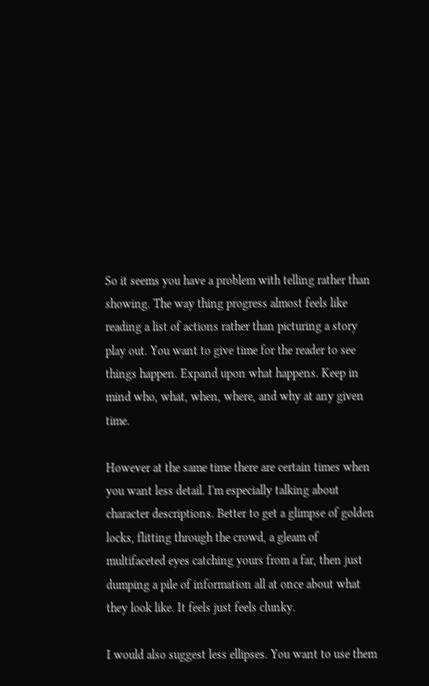So it seems you have a problem with telling rather than showing. The way thing progress almost feels like reading a list of actions rather than picturing a story play out. You want to give time for the reader to see things happen. Expand upon what happens. Keep in mind who, what, when, where, and why at any given time.

However at the same time there are certain times when you want less detail. I'm especially talking about character descriptions. Better to get a glimpse of golden locks, flitting through the crowd, a gleam of multifaceted eyes catching yours from a far, then just dumping a pile of information all at once about what they look like. It feels just feels clunky.

I would also suggest less ellipses. You want to use them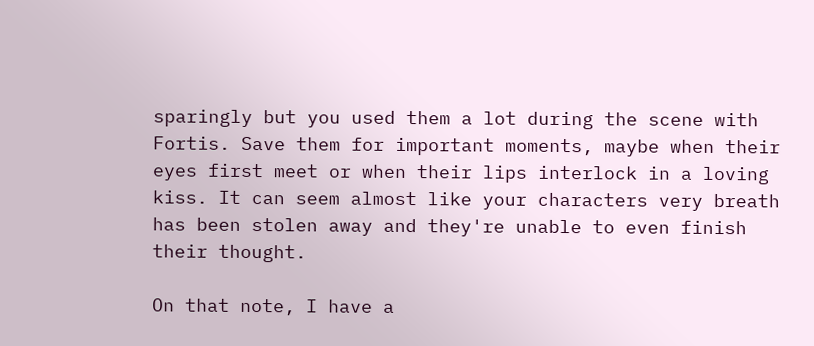sparingly but you used them a lot during the scene with Fortis. Save them for important moments, maybe when their eyes first meet or when their lips interlock in a loving kiss. It can seem almost like your characters very breath has been stolen away and they're unable to even finish their thought.

On that note, I have a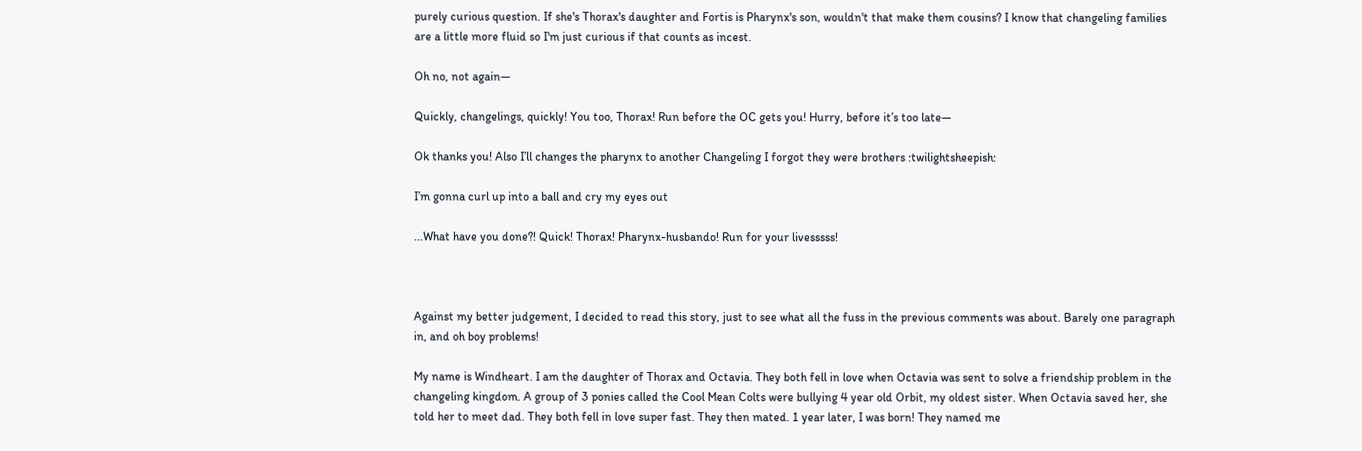purely curious question. If she's Thorax's daughter and Fortis is Pharynx's son, wouldn't that make them cousins? I know that changeling families are a little more fluid so I'm just curious if that counts as incest.

Oh no, not again—

Quickly, changelings, quickly! You too, Thorax! Run before the OC gets you! Hurry, before it’s too late—

Ok thanks you! Also I’ll changes the pharynx to another Changeling I forgot they were brothers :twilightsheepish:

I’m gonna curl up into a ball and cry my eyes out

...What have you done?! Quick! Thorax! Pharynx-husbando! Run for your livesssss!



Against my better judgement, I decided to read this story, just to see what all the fuss in the previous comments was about. Barely one paragraph in, and oh boy problems!

My name is Windheart. I am the daughter of Thorax and Octavia. They both fell in love when Octavia was sent to solve a friendship problem in the changeling kingdom. A group of 3 ponies called the Cool Mean Colts were bullying 4 year old Orbit, my oldest sister. When Octavia saved her, she told her to meet dad. They both fell in love super fast. They then mated. 1 year later, I was born! They named me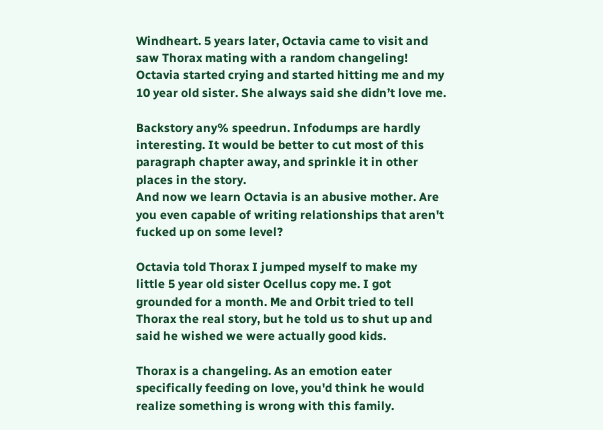Windheart. 5 years later, Octavia came to visit and saw Thorax mating with a random changeling! Octavia started crying and started hitting me and my 10 year old sister. She always said she didn’t love me.

Backstory any% speedrun. Infodumps are hardly interesting. It would be better to cut most of this paragraph chapter away, and sprinkle it in other places in the story.
And now we learn Octavia is an abusive mother. Are you even capable of writing relationships that aren't fucked up on some level?

Octavia told Thorax I jumped myself to make my little 5 year old sister Ocellus copy me. I got grounded for a month. Me and Orbit tried to tell Thorax the real story, but he told us to shut up and said he wished we were actually good kids.

Thorax is a changeling. As an emotion eater specifically feeding on love, you'd think he would realize something is wrong with this family.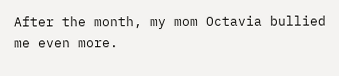After the month, my mom Octavia bullied me even more.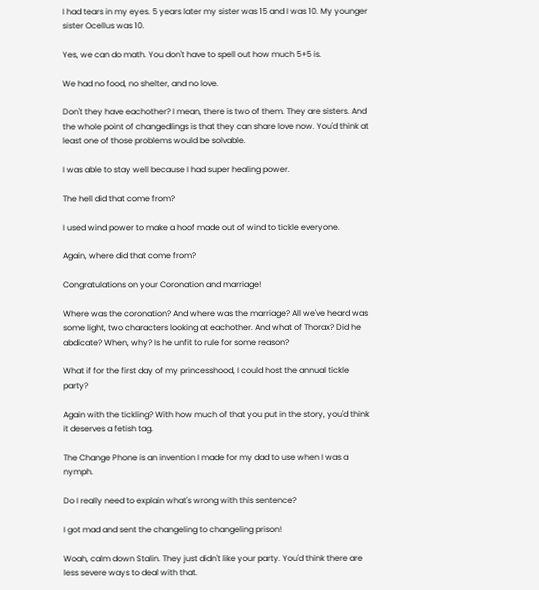I had tears in my eyes. 5 years later my sister was 15 and I was 10. My younger sister Ocellus was 10.

Yes, we can do math. You don't have to spell out how much 5+5 is.

We had no food, no shelter, and no love.

Don't they have eachother? I mean, there is two of them. They are sisters. And the whole point of changedlings is that they can share love now. You'd think at least one of those problems would be solvable.

I was able to stay well because I had super healing power.

The hell did that come from?

I used wind power to make a hoof made out of wind to tickle everyone.

Again, where did that come from?

Congratulations on your Coronation and marriage!

Where was the coronation? And where was the marriage? All we've heard was some light, two characters looking at eachother. And what of Thorax? Did he abdicate? When, why? Is he unfit to rule for some reason?

What if for the first day of my princesshood, I could host the annual tickle party?

Again with the tickling? With how much of that you put in the story, you'd think it deserves a fetish tag.

The Change Phone is an invention I made for my dad to use when I was a nymph.

Do I really need to explain what's wrong with this sentence?

I got mad and sent the changeling to changeling prison!

Woah, calm down Stalin. They just didn't like your party. You'd think there are less severe ways to deal with that.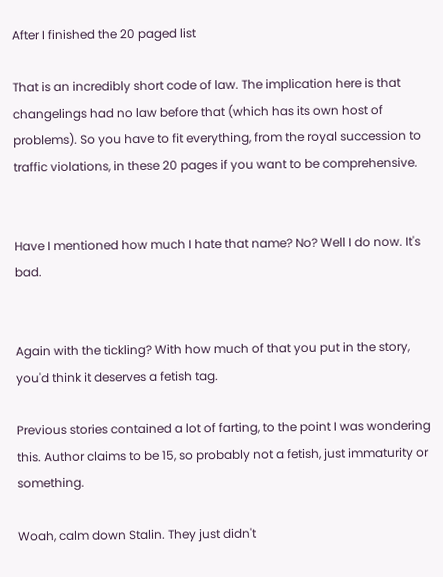After I finished the 20 paged list

That is an incredibly short code of law. The implication here is that changelings had no law before that (which has its own host of problems). So you have to fit everything, from the royal succession to traffic violations, in these 20 pages if you want to be comprehensive.


Have I mentioned how much I hate that name? No? Well I do now. It's bad.


Again with the tickling? With how much of that you put in the story, you'd think it deserves a fetish tag.

Previous stories contained a lot of farting, to the point I was wondering this. Author claims to be 15, so probably not a fetish, just immaturity or something.

Woah, calm down Stalin. They just didn't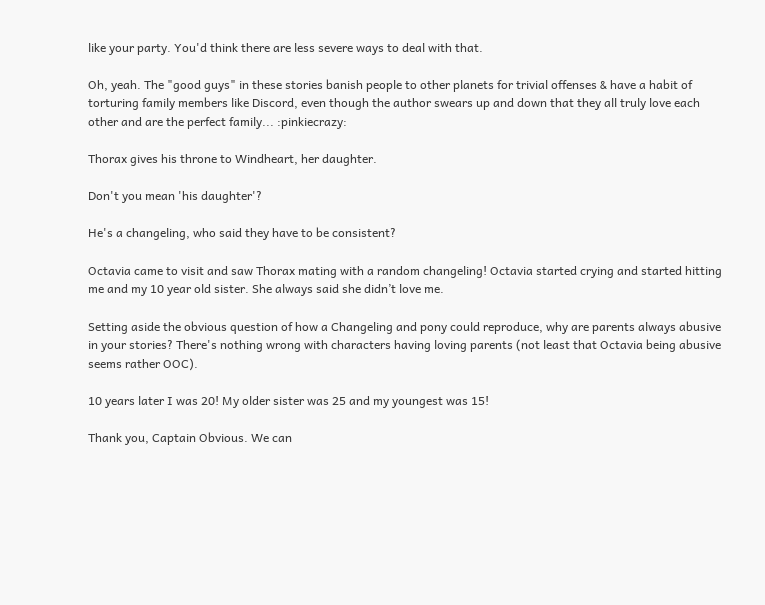like your party. You'd think there are less severe ways to deal with that.

Oh, yeah. The "good guys" in these stories banish people to other planets for trivial offenses & have a habit of torturing family members like Discord, even though the author swears up and down that they all truly love each other and are the perfect family... :pinkiecrazy:

Thorax gives his throne to Windheart, her daughter.

Don't you mean 'his daughter'?

He's a changeling, who said they have to be consistent?

Octavia came to visit and saw Thorax mating with a random changeling! Octavia started crying and started hitting me and my 10 year old sister. She always said she didn’t love me.

Setting aside the obvious question of how a Changeling and pony could reproduce, why are parents always abusive in your stories? There's nothing wrong with characters having loving parents (not least that Octavia being abusive seems rather OOC).

10 years later I was 20! My older sister was 25 and my youngest was 15!

Thank you, Captain Obvious. We can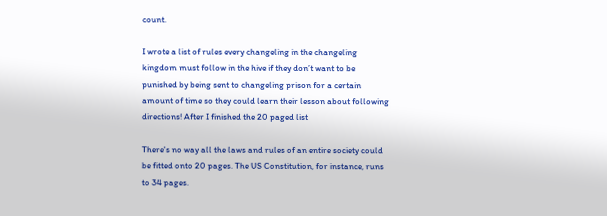count.

I wrote a list of rules every changeling in the changeling kingdom must follow in the hive if they don’t want to be punished by being sent to changeling prison for a certain amount of time so they could learn their lesson about following directions! After I finished the 20 paged list

There's no way all the laws and rules of an entire society could be fitted onto 20 pages. The US Constitution, for instance, runs to 34 pages.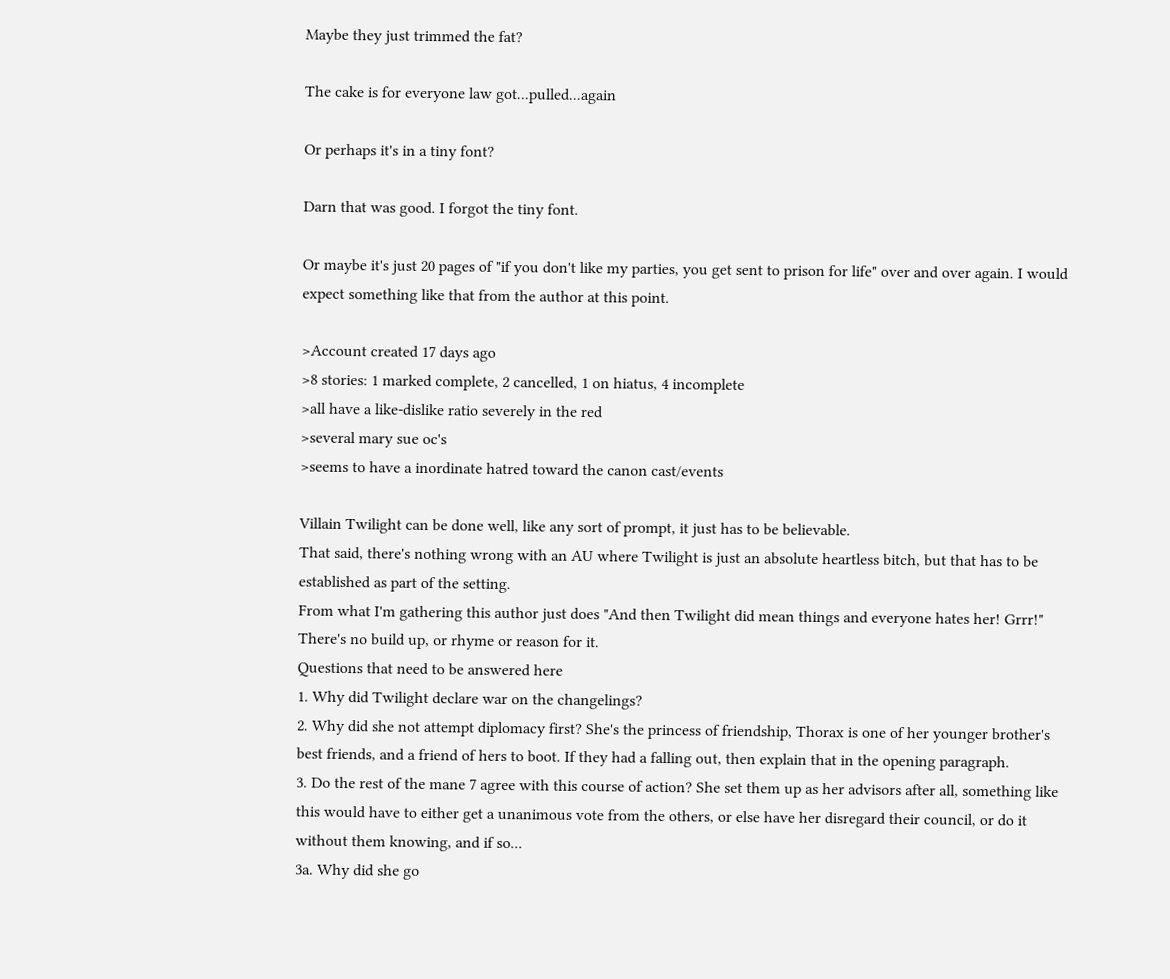Maybe they just trimmed the fat?

The cake is for everyone law got...pulled...again

Or perhaps it's in a tiny font?

Darn that was good. I forgot the tiny font.

Or maybe it's just 20 pages of "if you don't like my parties, you get sent to prison for life" over and over again. I would expect something like that from the author at this point.

>Account created 17 days ago
>8 stories: 1 marked complete, 2 cancelled, 1 on hiatus, 4 incomplete
>all have a like-dislike ratio severely in the red
>several mary sue oc's
>seems to have a inordinate hatred toward the canon cast/events

Villain Twilight can be done well, like any sort of prompt, it just has to be believable.
That said, there's nothing wrong with an AU where Twilight is just an absolute heartless bitch, but that has to be established as part of the setting.
From what I'm gathering this author just does "And then Twilight did mean things and everyone hates her! Grrr!" There's no build up, or rhyme or reason for it.
Questions that need to be answered here
1. Why did Twilight declare war on the changelings?
2. Why did she not attempt diplomacy first? She's the princess of friendship, Thorax is one of her younger brother's best friends, and a friend of hers to boot. If they had a falling out, then explain that in the opening paragraph.
3. Do the rest of the mane 7 agree with this course of action? She set them up as her advisors after all, something like this would have to either get a unanimous vote from the others, or else have her disregard their council, or do it without them knowing, and if so...
3a. Why did she go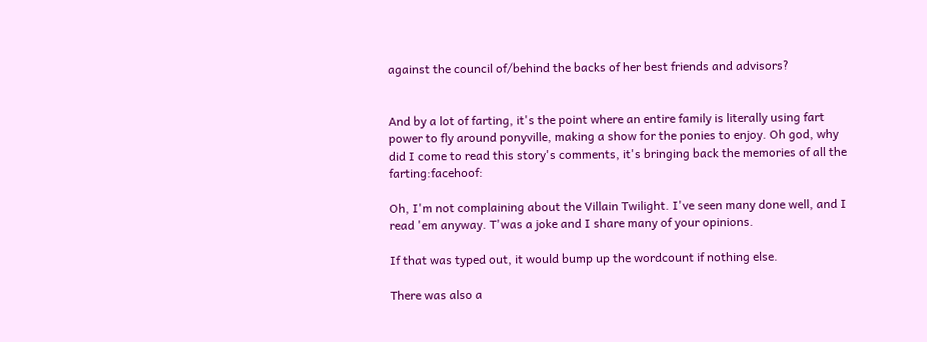against the council of/behind the backs of her best friends and advisors?


And by a lot of farting, it's the point where an entire family is literally using fart power to fly around ponyville, making a show for the ponies to enjoy. Oh god, why did I come to read this story's comments, it's bringing back the memories of all the farting:facehoof:

Oh, I'm not complaining about the Villain Twilight. I've seen many done well, and I read 'em anyway. T'was a joke and I share many of your opinions.

If that was typed out, it would bump up the wordcount if nothing else.

There was also a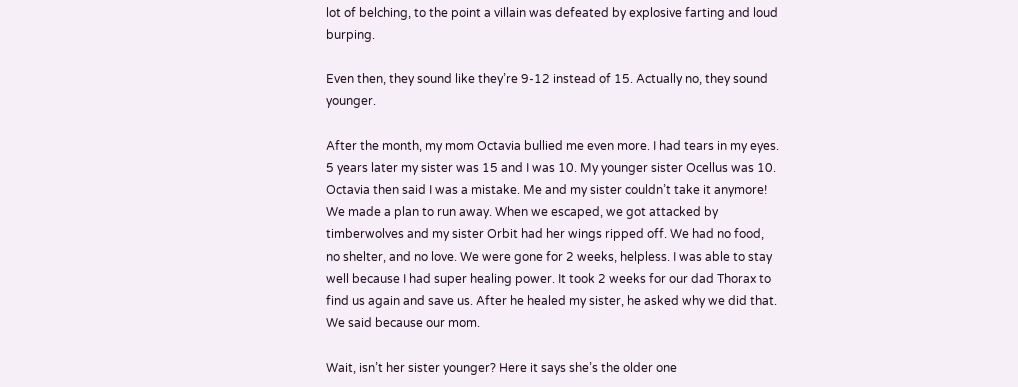lot of belching, to the point a villain was defeated by explosive farting and loud burping.

Even then, they sound like they’re 9-12 instead of 15. Actually no, they sound younger.

After the month, my mom Octavia bullied me even more. I had tears in my eyes. 5 years later my sister was 15 and I was 10. My younger sister Ocellus was 10. Octavia then said I was a mistake. Me and my sister couldn’t take it anymore! We made a plan to run away. When we escaped, we got attacked by timberwolves and my sister Orbit had her wings ripped off. We had no food, no shelter, and no love. We were gone for 2 weeks, helpless. I was able to stay well because I had super healing power. It took 2 weeks for our dad Thorax to find us again and save us. After he healed my sister, he asked why we did that. We said because our mom.

Wait, isn’t her sister younger? Here it says she’s the older one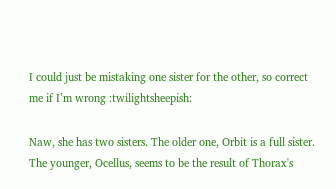I could just be mistaking one sister for the other, so correct me if I’m wrong :twilightsheepish:

Naw, she has two sisters. The older one, Orbit is a full sister. The younger, Ocellus, seems to be the result of Thorax's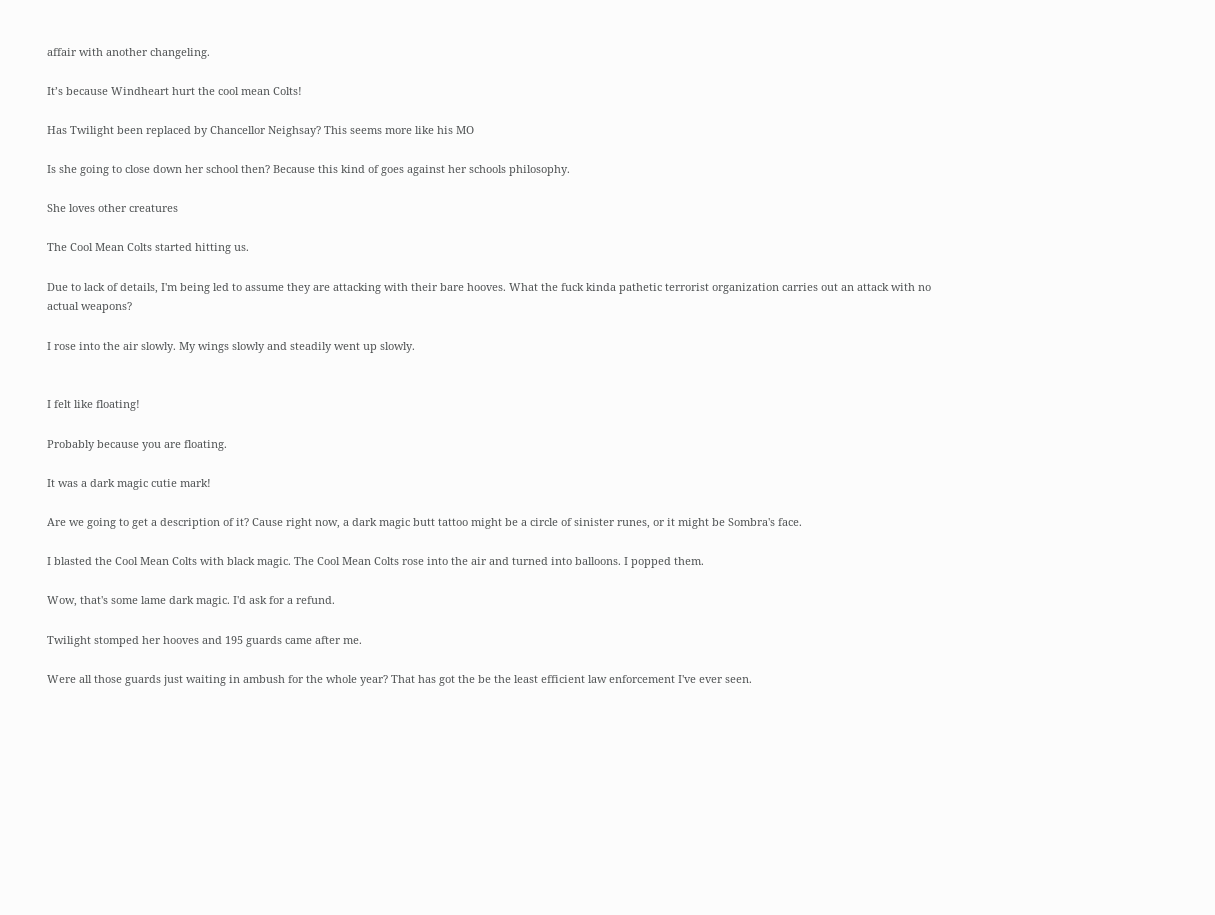affair with another changeling.

It’s because Windheart hurt the cool mean Colts!

Has Twilight been replaced by Chancellor Neighsay? This seems more like his MO

Is she going to close down her school then? Because this kind of goes against her schools philosophy.

She loves other creatures

The Cool Mean Colts started hitting us.

Due to lack of details, I'm being led to assume they are attacking with their bare hooves. What the fuck kinda pathetic terrorist organization carries out an attack with no actual weapons?

I rose into the air slowly. My wings slowly and steadily went up slowly.


I felt like floating!

Probably because you are floating.

It was a dark magic cutie mark!

Are we going to get a description of it? Cause right now, a dark magic butt tattoo might be a circle of sinister runes, or it might be Sombra's face.

I blasted the Cool Mean Colts with black magic. The Cool Mean Colts rose into the air and turned into balloons. I popped them.

Wow, that's some lame dark magic. I'd ask for a refund.

Twilight stomped her hooves and 195 guards came after me.

Were all those guards just waiting in ambush for the whole year? That has got the be the least efficient law enforcement I've ever seen.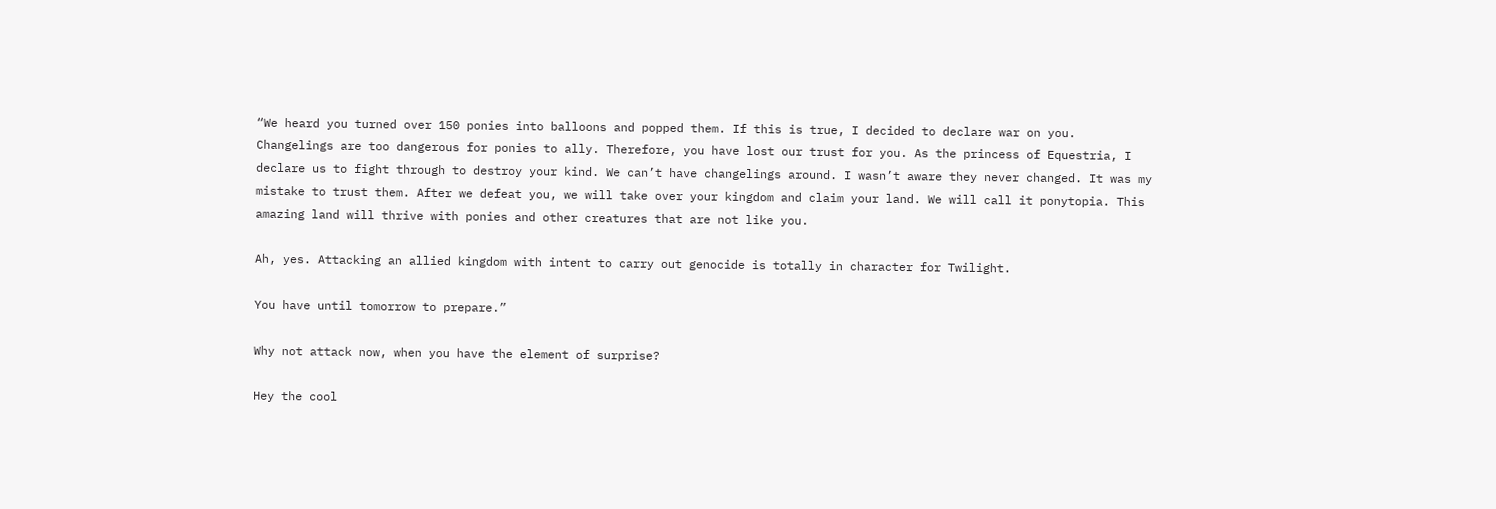“We heard you turned over 150 ponies into balloons and popped them. If this is true, I decided to declare war on you. Changelings are too dangerous for ponies to ally. Therefore, you have lost our trust for you. As the princess of Equestria, I declare us to fight through to destroy your kind. We can’t have changelings around. I wasn’t aware they never changed. It was my mistake to trust them. After we defeat you, we will take over your kingdom and claim your land. We will call it ponytopia. This amazing land will thrive with ponies and other creatures that are not like you.

Ah, yes. Attacking an allied kingdom with intent to carry out genocide is totally in character for Twilight.

You have until tomorrow to prepare.”

Why not attack now, when you have the element of surprise?

Hey the cool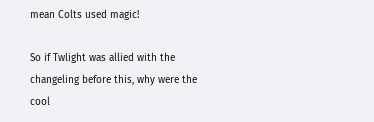mean Colts used magic!

So if Twlight was allied with the changeling before this, why were the cool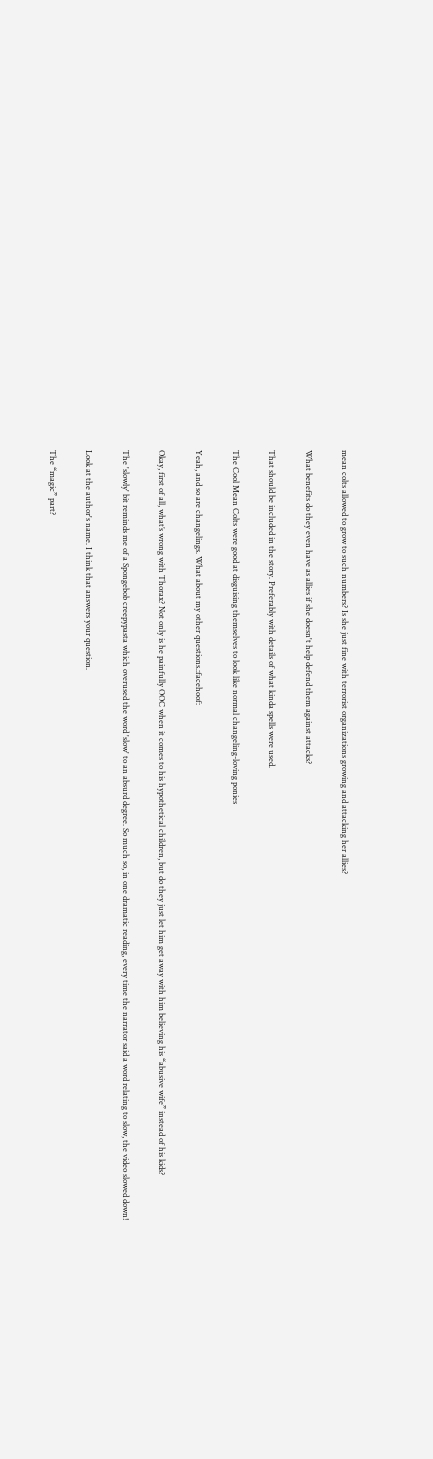mean colts allowed to grow to such numbers? Is she just fine with terrorist organizations growing and attacking her allies?

What benefits do they even have as allies if she doesn't help defend them against attacks?

That should be included in the story. Preferably with details of what kinda spells were used.

The Cool Mean Colts were good at disguising themselves to look like normal changeling-loving ponies

Yeah, and so are changelings. What about my other questions.:facehoof:

Okay, first of all, what’s wrong with Thorax? Not only is he painfully OOC when it comes to his hypothetical children, but do they just let him get away with him believing his “abusive wife” instead of his kids?

The 'slowly' bit reminds me of a Spongebob creepypasta which overused the word 'slow' to an absurd degree. So much so, in one dramatic reading, every time the narrator said a word relating to slow, the video slowed down!

Look at the author's name. I think that answers your question.

The “magic” part?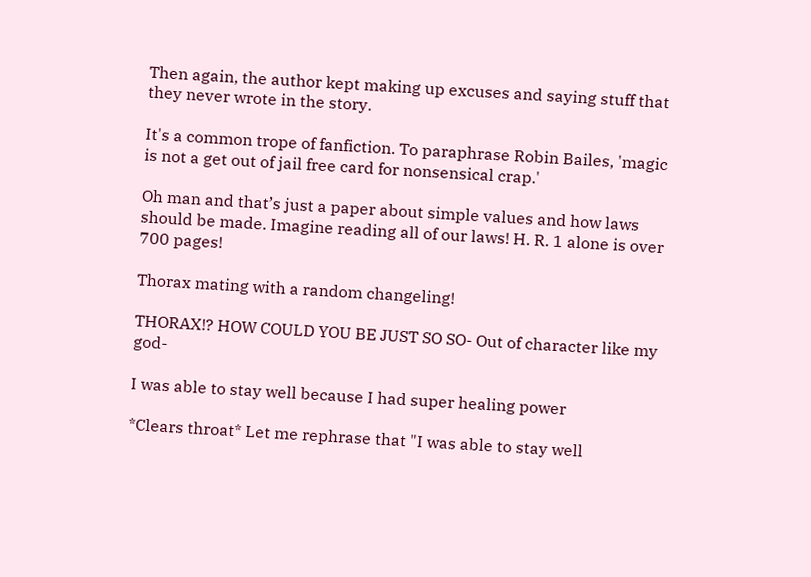Then again, the author kept making up excuses and saying stuff that they never wrote in the story.

It's a common trope of fanfiction. To paraphrase Robin Bailes, 'magic is not a get out of jail free card for nonsensical crap.'

Oh man and that’s just a paper about simple values and how laws should be made. Imagine reading all of our laws! H. R. 1 alone is over 700 pages!

Thorax mating with a random changeling!

THORAX!? HOW COULD YOU BE JUST SO SO- Out of character like my god-

I was able to stay well because I had super healing power

*Clears throat* Let me rephrase that "I was able to stay well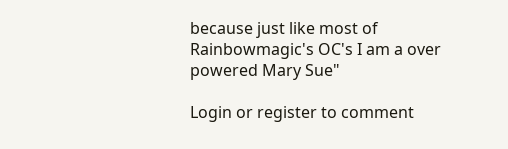because just like most of Rainbowmagic's OC's I am a over powered Mary Sue"

Login or register to comment